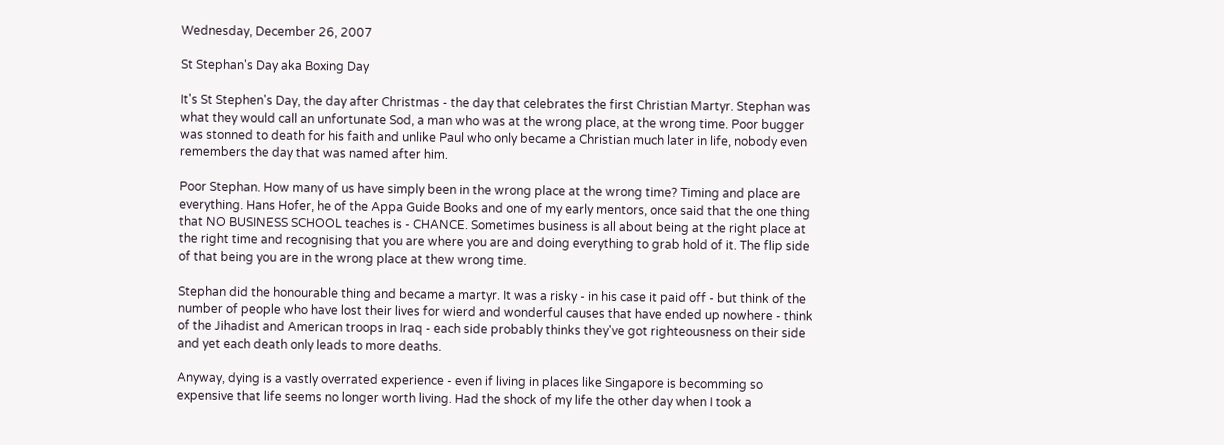Wednesday, December 26, 2007

St Stephan's Day aka Boxing Day

It's St Stephen's Day, the day after Christmas - the day that celebrates the first Christian Martyr. Stephan was what they would call an unfortunate Sod, a man who was at the wrong place, at the wrong time. Poor bugger was stonned to death for his faith and unlike Paul who only became a Christian much later in life, nobody even remembers the day that was named after him.

Poor Stephan. How many of us have simply been in the wrong place at the wrong time? Timing and place are everything. Hans Hofer, he of the Appa Guide Books and one of my early mentors, once said that the one thing that NO BUSINESS SCHOOL teaches is - CHANCE. Sometimes business is all about being at the right place at the right time and recognising that you are where you are and doing everything to grab hold of it. The flip side of that being you are in the wrong place at thew wrong time.

Stephan did the honourable thing and became a martyr. It was a risky - in his case it paid off - but think of the number of people who have lost their lives for wierd and wonderful causes that have ended up nowhere - think of the Jihadist and American troops in Iraq - each side probably thinks they've got righteousness on their side and yet each death only leads to more deaths.

Anyway, dying is a vastly overrated experience - even if living in places like Singapore is becomming so expensive that life seems no longer worth living. Had the shock of my life the other day when I took a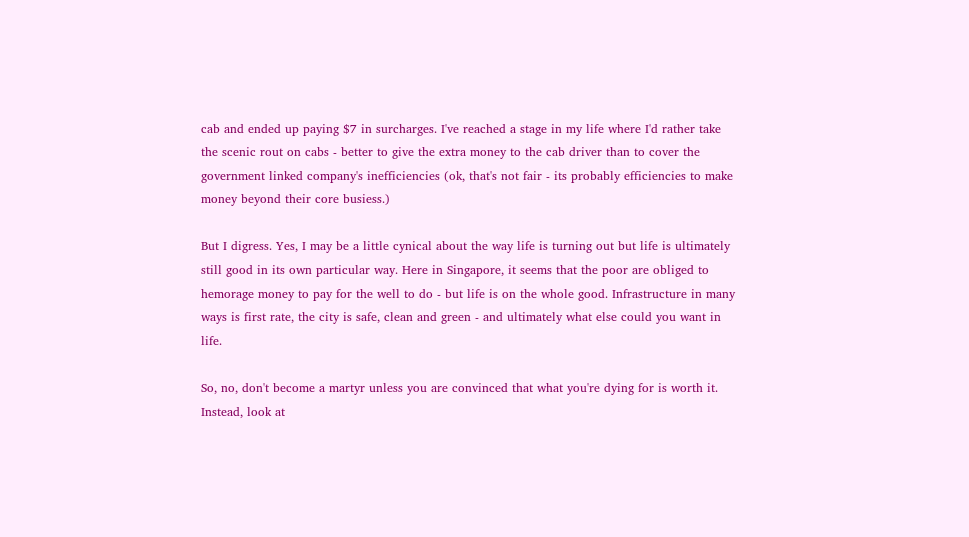cab and ended up paying $7 in surcharges. I've reached a stage in my life where I'd rather take the scenic rout on cabs - better to give the extra money to the cab driver than to cover the government linked company's inefficiencies (ok, that's not fair - its probably efficiencies to make money beyond their core busiess.)

But I digress. Yes, I may be a little cynical about the way life is turning out but life is ultimately still good in its own particular way. Here in Singapore, it seems that the poor are obliged to hemorage money to pay for the well to do - but life is on the whole good. Infrastructure in many ways is first rate, the city is safe, clean and green - and ultimately what else could you want in life.

So, no, don't become a martyr unless you are convinced that what you're dying for is worth it. Instead, look at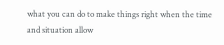what you can do to make things right when the time and situation allow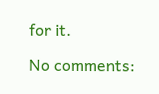for it.

No comments: